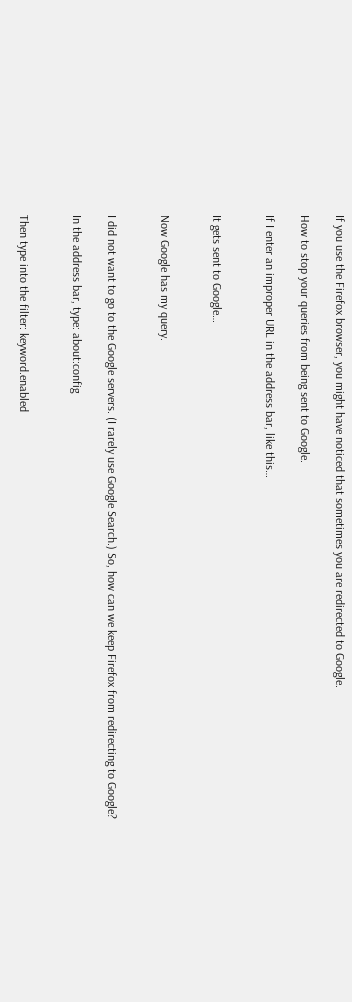If you use the Firefox browser, you might have noticed that sometimes you are redirected to Google.

How to stop your queries from being sent to Google.

If I enter an improper URL in the address bar, like this…


It gets sent to Google…


Now Google has my query.


I did not want to go to the Google servers. (I rarely use Google Search.) So, how can we keep Firefox from redirecting to Google?

In the address bar, type: about:config


Then type into the filter: keyword.enabled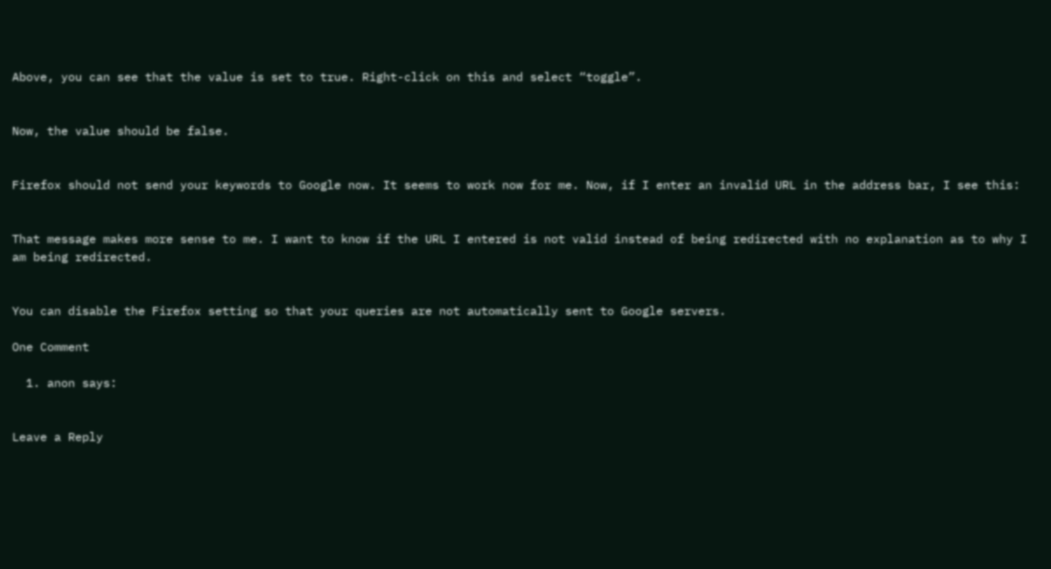Above, you can see that the value is set to true. Right-click on this and select “toggle”.


Now, the value should be false.


Firefox should not send your keywords to Google now. It seems to work now for me. Now, if I enter an invalid URL in the address bar, I see this:


That message makes more sense to me. I want to know if the URL I entered is not valid instead of being redirected with no explanation as to why I am being redirected.


You can disable the Firefox setting so that your queries are not automatically sent to Google servers.

One Comment

  1. anon says:


Leave a Reply